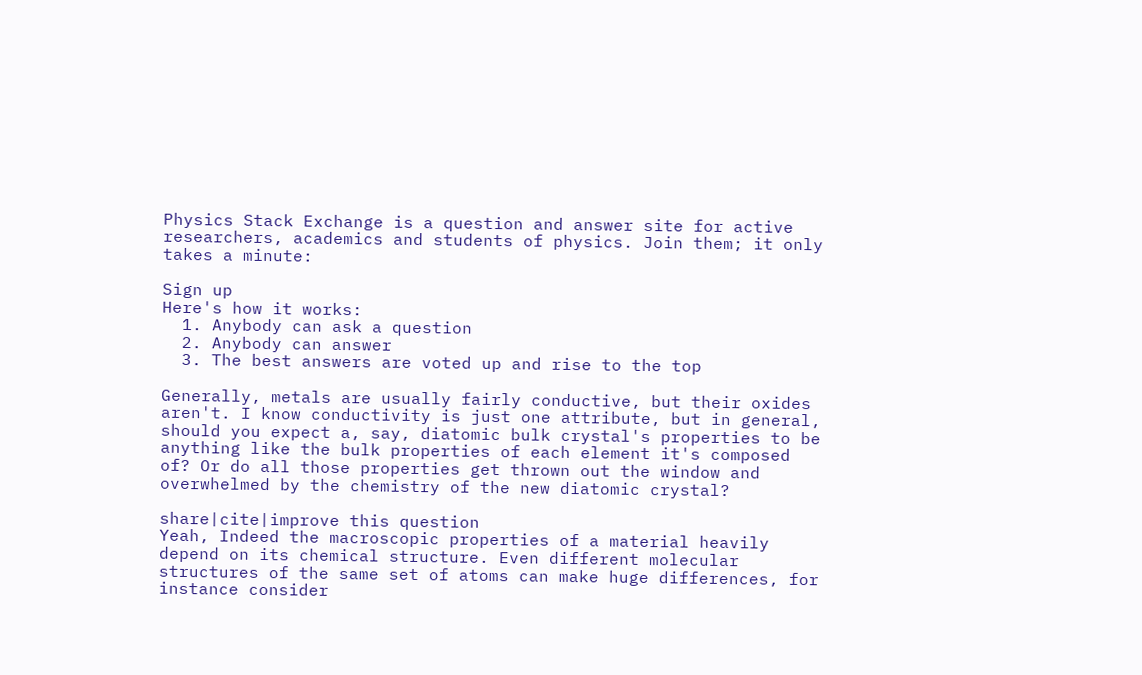Physics Stack Exchange is a question and answer site for active researchers, academics and students of physics. Join them; it only takes a minute:

Sign up
Here's how it works:
  1. Anybody can ask a question
  2. Anybody can answer
  3. The best answers are voted up and rise to the top

Generally, metals are usually fairly conductive, but their oxides aren't. I know conductivity is just one attribute, but in general, should you expect a, say, diatomic bulk crystal's properties to be anything like the bulk properties of each element it's composed of? Or do all those properties get thrown out the window and overwhelmed by the chemistry of the new diatomic crystal?

share|cite|improve this question
Yeah, Indeed the macroscopic properties of a material heavily depend on its chemical structure. Even different molecular structures of the same set of atoms can make huge differences, for instance consider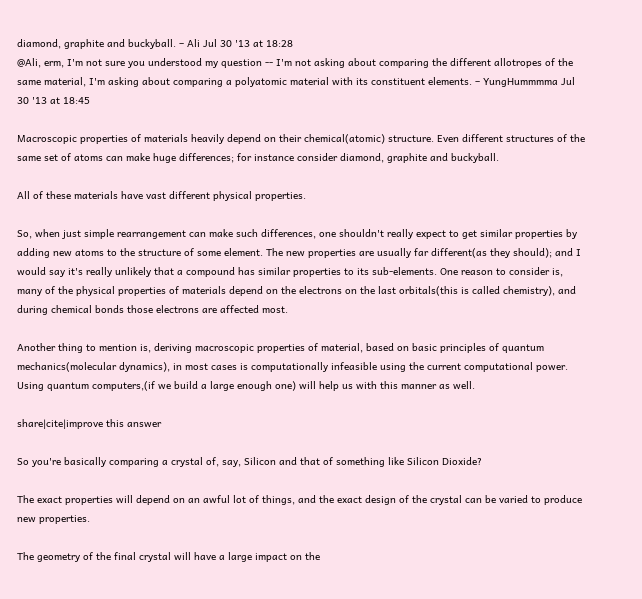diamond, graphite and buckyball. – Ali Jul 30 '13 at 18:28
@Ali, erm, I'm not sure you understood my question -- I'm not asking about comparing the different allotropes of the same material, I'm asking about comparing a polyatomic material with its constituent elements. – YungHummmma Jul 30 '13 at 18:45

Macroscopic properties of materials heavily depend on their chemical(atomic) structure. Even different structures of the same set of atoms can make huge differences; for instance consider diamond, graphite and buckyball.

All of these materials have vast different physical properties.

So, when just simple rearrangement can make such differences, one shouldn't really expect to get similar properties by adding new atoms to the structure of some element. The new properties are usually far different(as they should); and I would say it's really unlikely that a compound has similar properties to its sub-elements. One reason to consider is, many of the physical properties of materials depend on the electrons on the last orbitals(this is called chemistry), and during chemical bonds those electrons are affected most.

Another thing to mention is, deriving macroscopic properties of material, based on basic principles of quantum mechanics(molecular dynamics), in most cases is computationally infeasible using the current computational power. Using quantum computers,(if we build a large enough one) will help us with this manner as well.

share|cite|improve this answer

So you're basically comparing a crystal of, say, Silicon and that of something like Silicon Dioxide?

The exact properties will depend on an awful lot of things, and the exact design of the crystal can be varied to produce new properties.

The geometry of the final crystal will have a large impact on the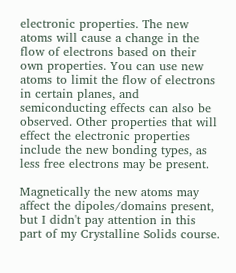electronic properties. The new atoms will cause a change in the flow of electrons based on their own properties. You can use new atoms to limit the flow of electrons in certain planes, and semiconducting effects can also be observed. Other properties that will effect the electronic properties include the new bonding types, as less free electrons may be present.

Magnetically the new atoms may affect the dipoles/domains present, but I didn't pay attention in this part of my Crystalline Solids course.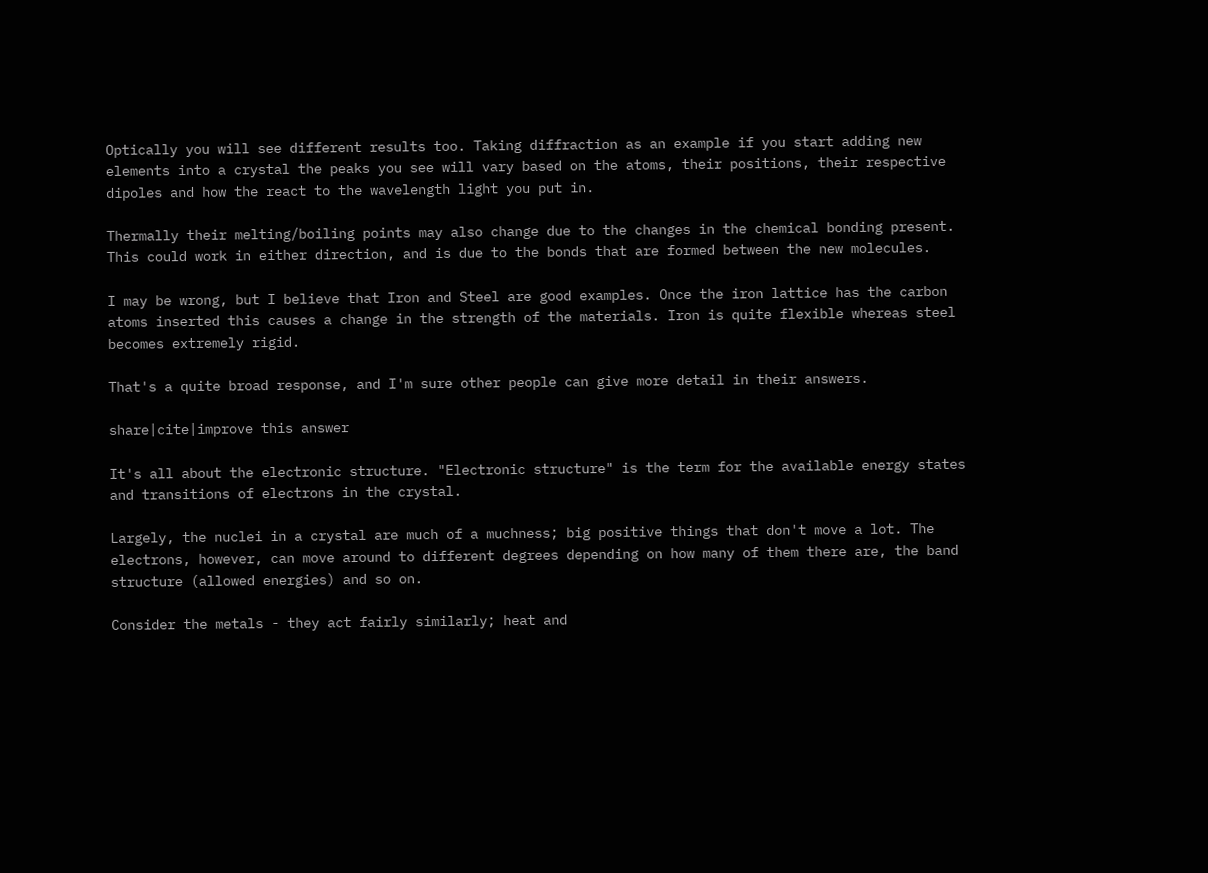Optically you will see different results too. Taking diffraction as an example if you start adding new elements into a crystal the peaks you see will vary based on the atoms, their positions, their respective dipoles and how the react to the wavelength light you put in.

Thermally their melting/boiling points may also change due to the changes in the chemical bonding present. This could work in either direction, and is due to the bonds that are formed between the new molecules.

I may be wrong, but I believe that Iron and Steel are good examples. Once the iron lattice has the carbon atoms inserted this causes a change in the strength of the materials. Iron is quite flexible whereas steel becomes extremely rigid.

That's a quite broad response, and I'm sure other people can give more detail in their answers.

share|cite|improve this answer

It's all about the electronic structure. "Electronic structure" is the term for the available energy states and transitions of electrons in the crystal.

Largely, the nuclei in a crystal are much of a muchness; big positive things that don't move a lot. The electrons, however, can move around to different degrees depending on how many of them there are, the band structure (allowed energies) and so on.

Consider the metals - they act fairly similarly; heat and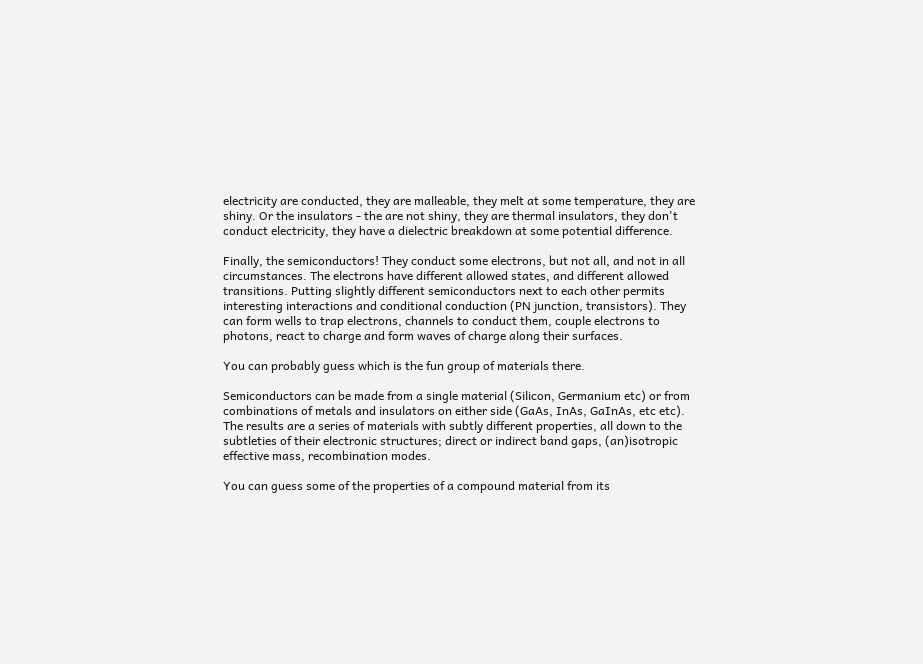electricity are conducted, they are malleable, they melt at some temperature, they are shiny. Or the insulators - the are not shiny, they are thermal insulators, they don't conduct electricity, they have a dielectric breakdown at some potential difference.

Finally, the semiconductors! They conduct some electrons, but not all, and not in all circumstances. The electrons have different allowed states, and different allowed transitions. Putting slightly different semiconductors next to each other permits interesting interactions and conditional conduction (PN junction, transistors). They can form wells to trap electrons, channels to conduct them, couple electrons to photons, react to charge and form waves of charge along their surfaces.

You can probably guess which is the fun group of materials there.

Semiconductors can be made from a single material (Silicon, Germanium etc) or from combinations of metals and insulators on either side (GaAs, InAs, GaInAs, etc etc). The results are a series of materials with subtly different properties, all down to the subtleties of their electronic structures; direct or indirect band gaps, (an)isotropic effective mass, recombination modes.

You can guess some of the properties of a compound material from its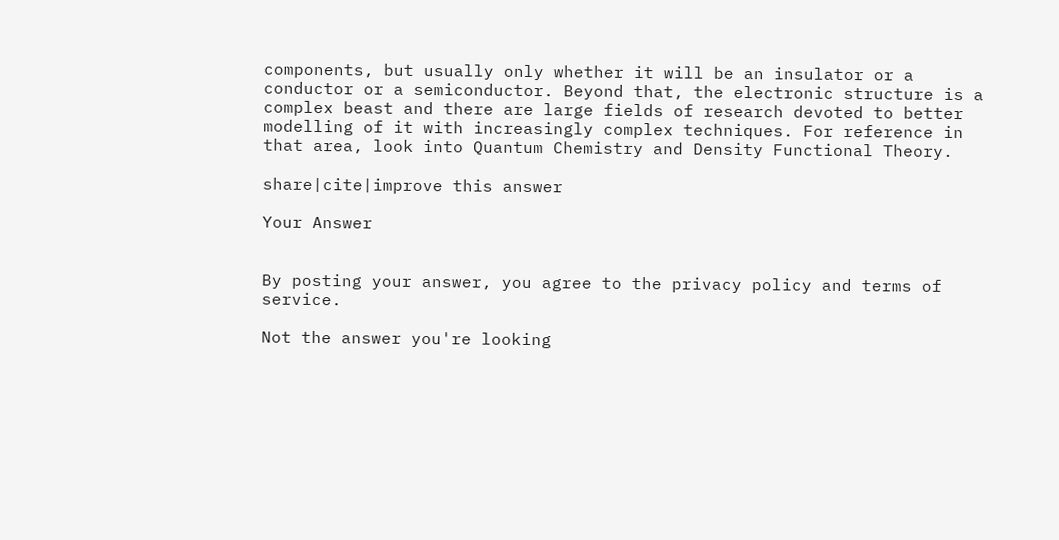components, but usually only whether it will be an insulator or a conductor or a semiconductor. Beyond that, the electronic structure is a complex beast and there are large fields of research devoted to better modelling of it with increasingly complex techniques. For reference in that area, look into Quantum Chemistry and Density Functional Theory.

share|cite|improve this answer

Your Answer


By posting your answer, you agree to the privacy policy and terms of service.

Not the answer you're looking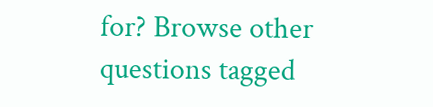for? Browse other questions tagged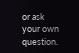or ask your own question.